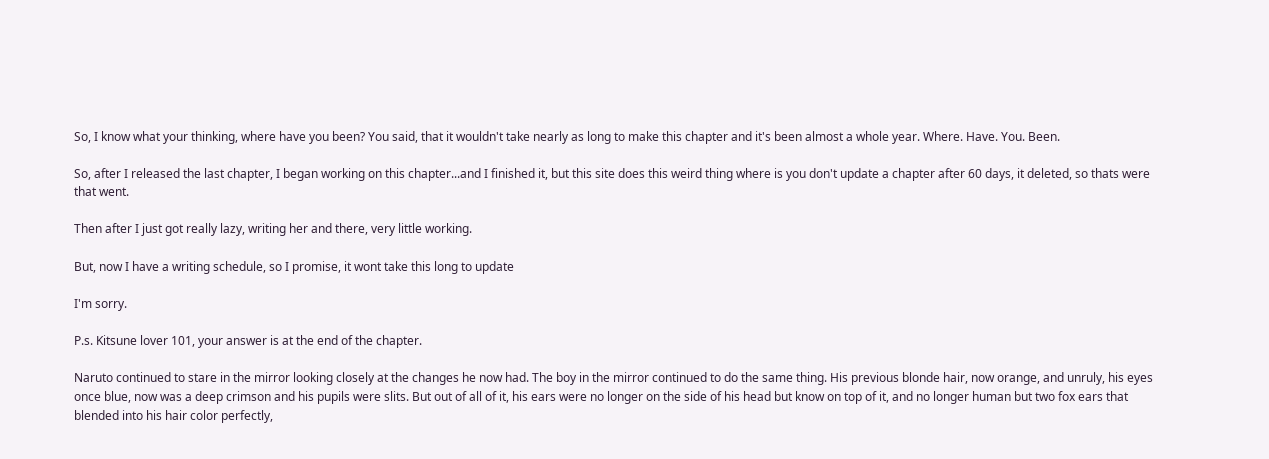So, I know what your thinking, where have you been? You said, that it wouldn't take nearly as long to make this chapter and it's been almost a whole year. Where. Have. You. Been.

So, after I released the last chapter, I began working on this chapter...and I finished it, but this site does this weird thing where is you don't update a chapter after 60 days, it deleted, so thats were that went.

Then after I just got really lazy, writing her and there, very little working.

But, now I have a writing schedule, so I promise, it wont take this long to update

I'm sorry.

P.s. Kitsune lover 101, your answer is at the end of the chapter.

Naruto continued to stare in the mirror looking closely at the changes he now had. The boy in the mirror continued to do the same thing. His previous blonde hair, now orange, and unruly, his eyes once blue, now was a deep crimson and his pupils were slits. But out of all of it, his ears were no longer on the side of his head but know on top of it, and no longer human but two fox ears that blended into his hair color perfectly,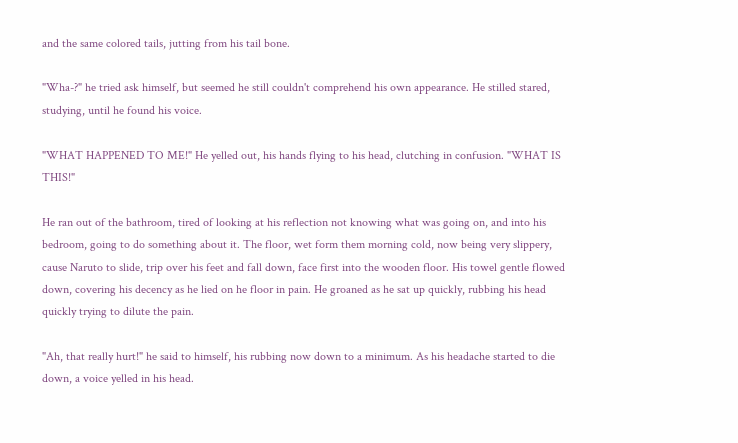and the same colored tails, jutting from his tail bone.

"Wha-?" he tried ask himself, but seemed he still couldn't comprehend his own appearance. He stilled stared, studying, until he found his voice.

"WHAT HAPPENED TO ME!" He yelled out, his hands flying to his head, clutching in confusion. "WHAT IS THIS!"

He ran out of the bathroom, tired of looking at his reflection not knowing what was going on, and into his bedroom, going to do something about it. The floor, wet form them morning cold, now being very slippery, cause Naruto to slide, trip over his feet and fall down, face first into the wooden floor. His towel gentle flowed down, covering his decency as he lied on he floor in pain. He groaned as he sat up quickly, rubbing his head quickly trying to dilute the pain.

"Ah, that really hurt!" he said to himself, his rubbing now down to a minimum. As his headache started to die down, a voice yelled in his head.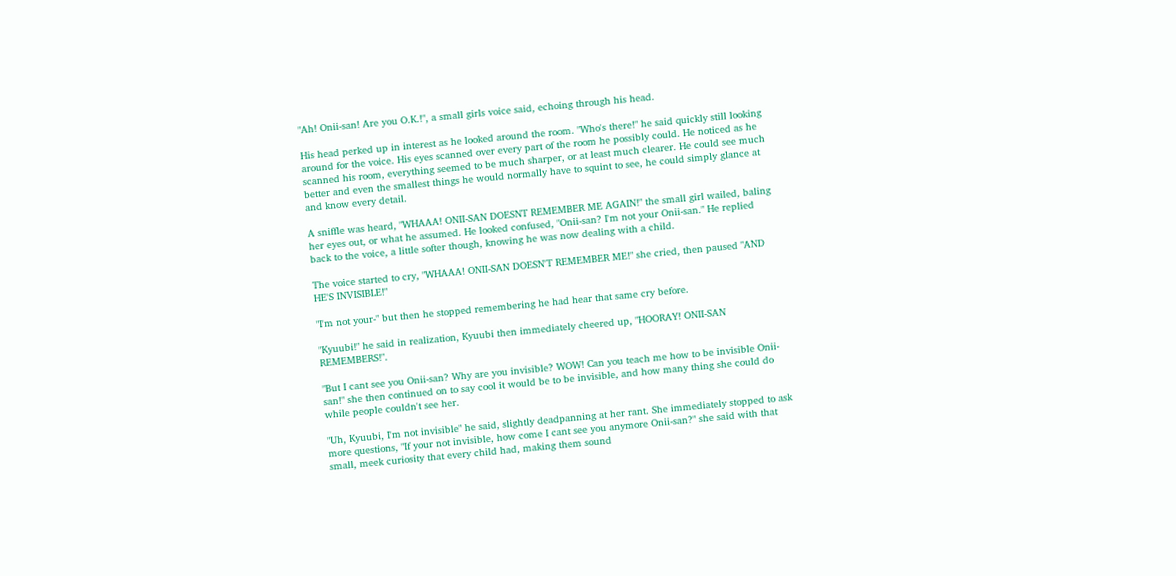"Ah! Onii-san! Are you O.K.!", a small girls voice said, echoing through his head.

His head perked up in interest as he looked around the room. "Who's there!" he said quickly still looking around for the voice. His eyes scanned over every part of the room he possibly could. He noticed as he scanned his room, everything seemed to be much sharper, or at least much clearer. He could see much better and even the smallest things he would normally have to squint to see, he could simply glance at and know every detail.

A sniffle was heard, "WHAAA! ONII-SAN DOESNT REMEMBER ME AGAIN!" the small girl wailed, baling her eyes out, or what he assumed. He looked confused, "Onii-san? I'm not your Onii-san." He replied back to the voice, a little softer though, knowing he was now dealing with a child.

The voice started to cry, "WHAAA! ONII-SAN DOESN'T REMEMBER ME!" she cried, then paused "AND HE'S INVISIBLE!"

"I'm not your-" but then he stopped remembering he had hear that same cry before.

"Kyuubi!" he said in realization, Kyuubi then immediately cheered up, "HOORAY! ONII-SAN REMEMBERS!".

"But I cant see you Onii-san? Why are you invisible? WOW! Can you teach me how to be invisible Onii-san!" she then continued on to say cool it would be to be invisible, and how many thing she could do while people couldn't see her.

"Uh, Kyuubi, I'm not invisible" he said, slightly deadpanning at her rant. She immediately stopped to ask more questions, "If your not invisible, how come I cant see you anymore Onii-san?" she said with that small, meek curiosity that every child had, making them sound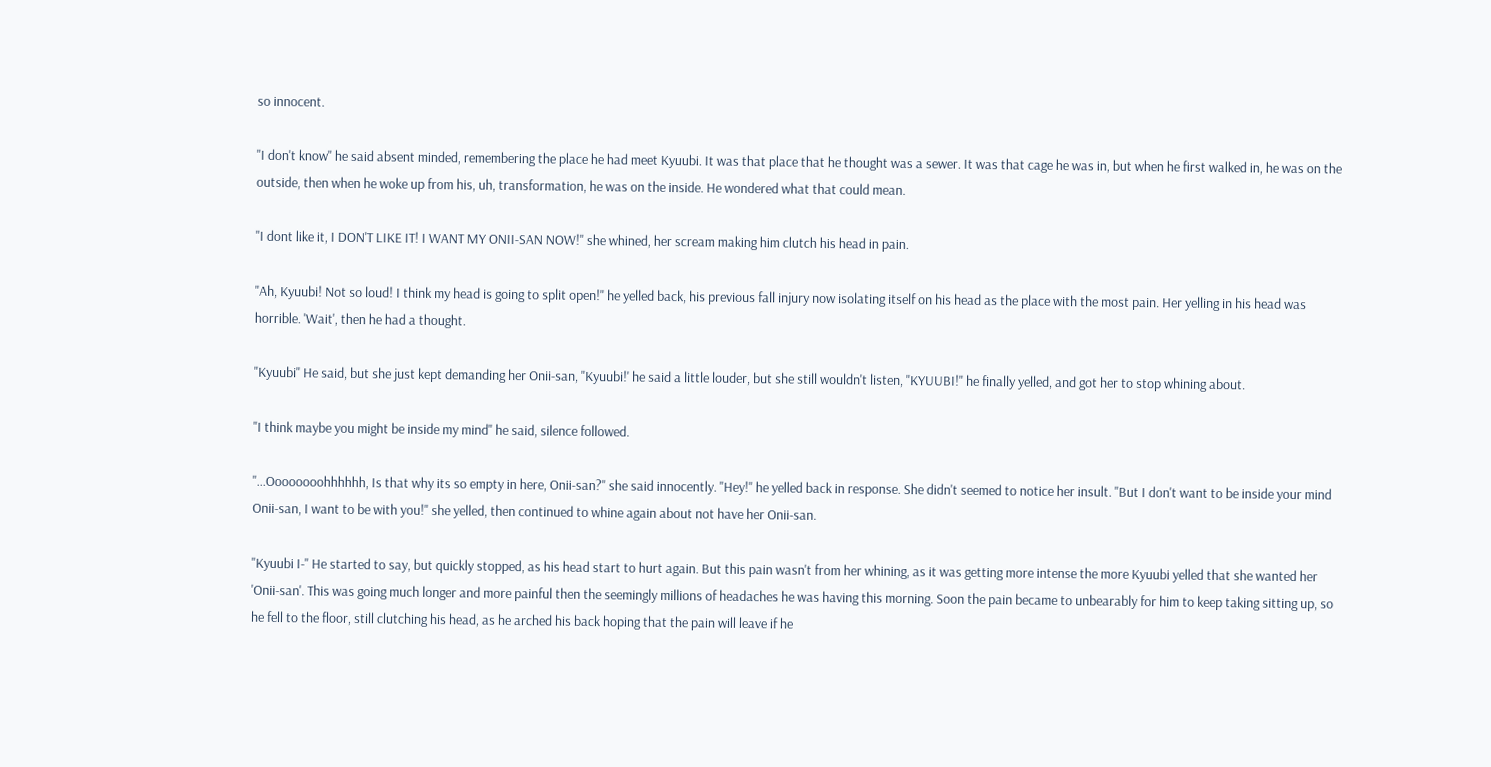so innocent.

"I don't know" he said absent minded, remembering the place he had meet Kyuubi. It was that place that he thought was a sewer. It was that cage he was in, but when he first walked in, he was on the outside, then when he woke up from his, uh, transformation, he was on the inside. He wondered what that could mean.

"I dont like it, I DON'T LIKE IT! I WANT MY ONII-SAN NOW!" she whined, her scream making him clutch his head in pain.

"Ah, Kyuubi! Not so loud! I think my head is going to split open!" he yelled back, his previous fall injury now isolating itself on his head as the place with the most pain. Her yelling in his head was horrible. 'Wait', then he had a thought.

"Kyuubi" He said, but she just kept demanding her Onii-san, "Kyuubi!' he said a little louder, but she still wouldn't listen, "KYUUBI!" he finally yelled, and got her to stop whining about.

"I think maybe you might be inside my mind" he said, silence followed.

"...Oooooooohhhhhh, Is that why its so empty in here, Onii-san?" she said innocently. "Hey!" he yelled back in response. She didn't seemed to notice her insult. "But I don't want to be inside your mind Onii-san, I want to be with you!" she yelled, then continued to whine again about not have her Onii-san.

"Kyuubi I-" He started to say, but quickly stopped, as his head start to hurt again. But this pain wasn't from her whining, as it was getting more intense the more Kyuubi yelled that she wanted her 'Onii-san'. This was going much longer and more painful then the seemingly millions of headaches he was having this morning. Soon the pain became to unbearably for him to keep taking sitting up, so he fell to the floor, still clutching his head, as he arched his back hoping that the pain will leave if he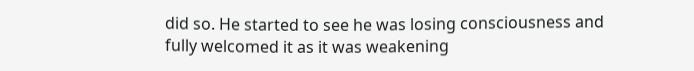did so. He started to see he was losing consciousness and fully welcomed it as it was weakening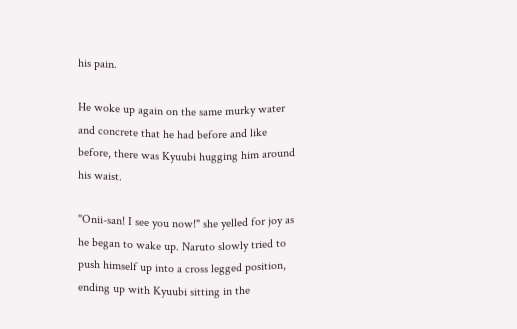his pain.

He woke up again on the same murky water and concrete that he had before and like before, there was Kyuubi hugging him around his waist.

"Onii-san! I see you now!" she yelled for joy as he began to wake up. Naruto slowly tried to push himself up into a cross legged position, ending up with Kyuubi sitting in the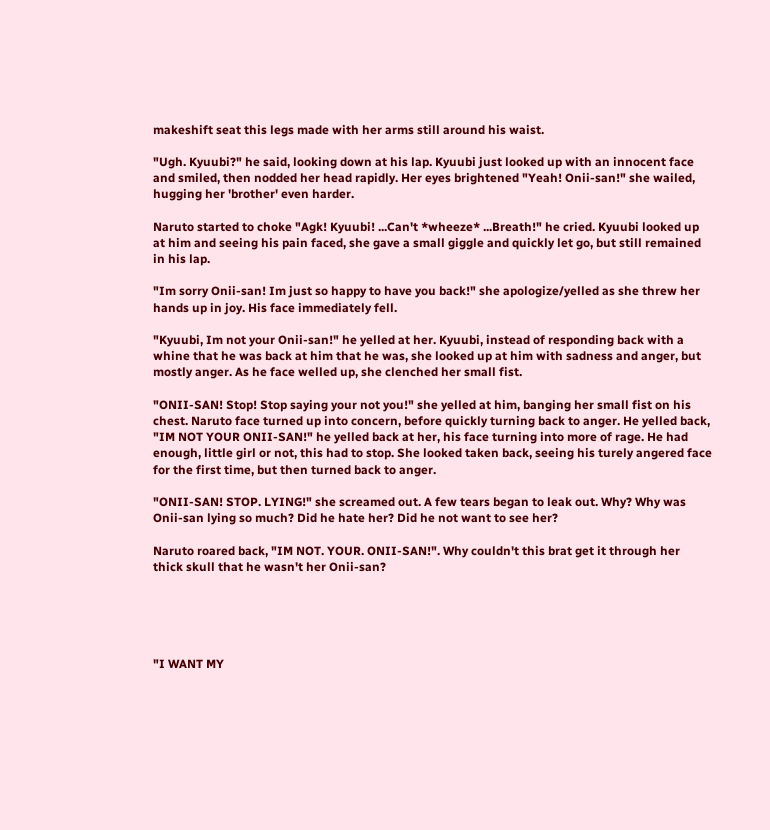makeshift seat this legs made with her arms still around his waist.

"Ugh. Kyuubi?" he said, looking down at his lap. Kyuubi just looked up with an innocent face and smiled, then nodded her head rapidly. Her eyes brightened "Yeah! Onii-san!" she wailed, hugging her 'brother' even harder.

Naruto started to choke "Agk! Kyuubi! ...Can't *wheeze* ...Breath!" he cried. Kyuubi looked up at him and seeing his pain faced, she gave a small giggle and quickly let go, but still remained in his lap.

"Im sorry Onii-san! Im just so happy to have you back!" she apologize/yelled as she threw her hands up in joy. His face immediately fell.

"Kyuubi, Im not your Onii-san!" he yelled at her. Kyuubi, instead of responding back with a whine that he was back at him that he was, she looked up at him with sadness and anger, but mostly anger. As he face welled up, she clenched her small fist.

"ONII-SAN! Stop! Stop saying your not you!" she yelled at him, banging her small fist on his chest. Naruto face turned up into concern, before quickly turning back to anger. He yelled back, "IM NOT YOUR ONII-SAN!" he yelled back at her, his face turning into more of rage. He had enough, little girl or not, this had to stop. She looked taken back, seeing his turely angered face for the first time, but then turned back to anger.

"ONII-SAN! STOP. LYING!" she screamed out. A few tears began to leak out. Why? Why was Onii-san lying so much? Did he hate her? Did he not want to see her?

Naruto roared back, "IM NOT. YOUR. ONII-SAN!". Why couldn't this brat get it through her thick skull that he wasn't her Onii-san?





"I WANT MY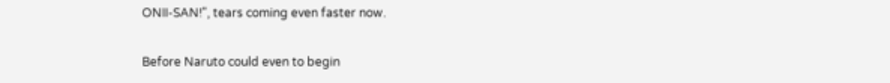ONII-SAN!", tears coming even faster now.

Before Naruto could even to begin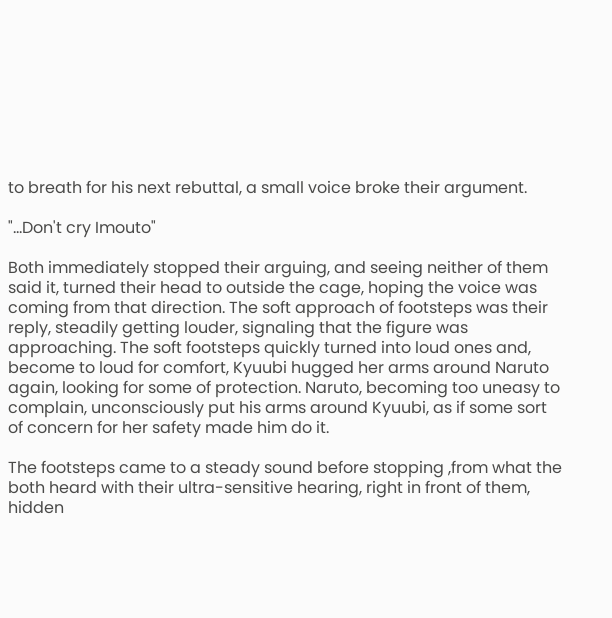to breath for his next rebuttal, a small voice broke their argument.

"...Don't cry Imouto"

Both immediately stopped their arguing, and seeing neither of them said it, turned their head to outside the cage, hoping the voice was coming from that direction. The soft approach of footsteps was their reply, steadily getting louder, signaling that the figure was approaching. The soft footsteps quickly turned into loud ones and, become to loud for comfort, Kyuubi hugged her arms around Naruto again, looking for some of protection. Naruto, becoming too uneasy to complain, unconsciously put his arms around Kyuubi, as if some sort of concern for her safety made him do it.

The footsteps came to a steady sound before stopping ,from what the both heard with their ultra-sensitive hearing, right in front of them, hidden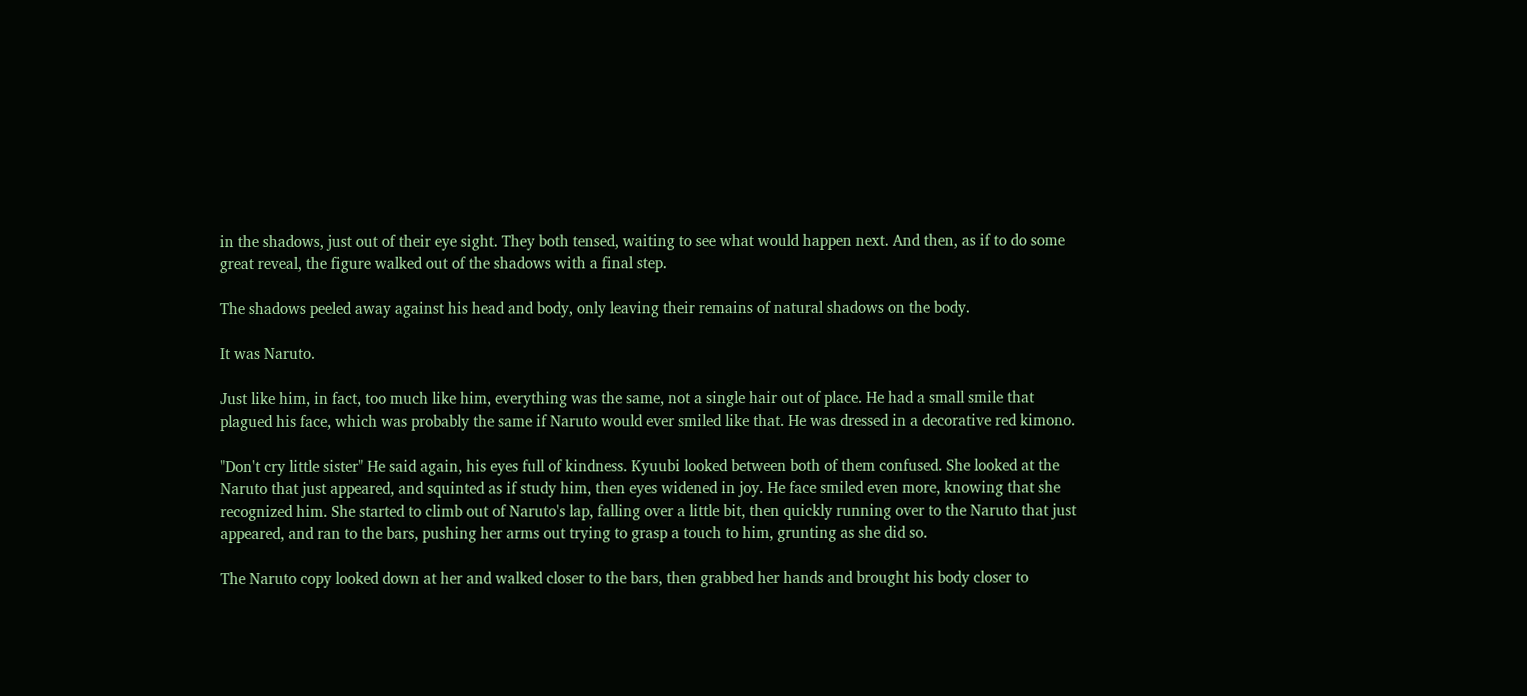in the shadows, just out of their eye sight. They both tensed, waiting to see what would happen next. And then, as if to do some great reveal, the figure walked out of the shadows with a final step.

The shadows peeled away against his head and body, only leaving their remains of natural shadows on the body.

It was Naruto.

Just like him, in fact, too much like him, everything was the same, not a single hair out of place. He had a small smile that plagued his face, which was probably the same if Naruto would ever smiled like that. He was dressed in a decorative red kimono.

"Don't cry little sister" He said again, his eyes full of kindness. Kyuubi looked between both of them confused. She looked at the Naruto that just appeared, and squinted as if study him, then eyes widened in joy. He face smiled even more, knowing that she recognized him. She started to climb out of Naruto's lap, falling over a little bit, then quickly running over to the Naruto that just appeared, and ran to the bars, pushing her arms out trying to grasp a touch to him, grunting as she did so.

The Naruto copy looked down at her and walked closer to the bars, then grabbed her hands and brought his body closer to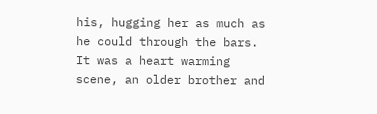his, hugging her as much as he could through the bars. It was a heart warming scene, an older brother and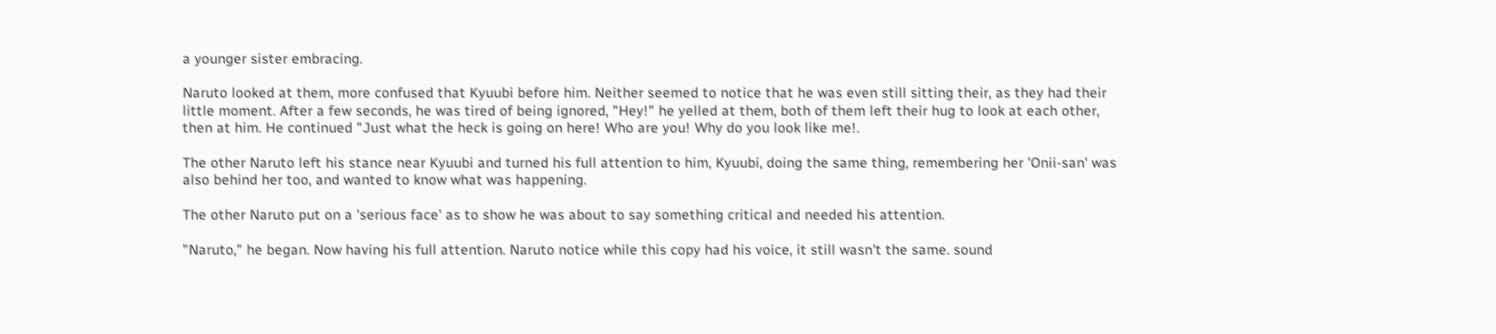a younger sister embracing.

Naruto looked at them, more confused that Kyuubi before him. Neither seemed to notice that he was even still sitting their, as they had their little moment. After a few seconds, he was tired of being ignored, "Hey!" he yelled at them, both of them left their hug to look at each other, then at him. He continued "Just what the heck is going on here! Who are you! Why do you look like me!.

The other Naruto left his stance near Kyuubi and turned his full attention to him, Kyuubi, doing the same thing, remembering her 'Onii-san' was also behind her too, and wanted to know what was happening.

The other Naruto put on a 'serious face' as to show he was about to say something critical and needed his attention.

"Naruto," he began. Now having his full attention. Naruto notice while this copy had his voice, it still wasn't the same. sound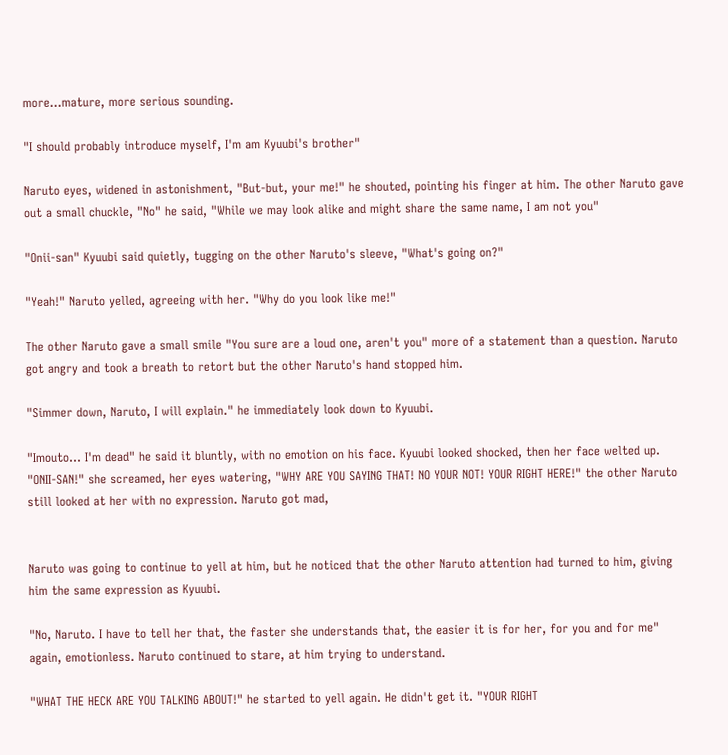more...mature, more serious sounding.

"I should probably introduce myself, I'm am Kyuubi's brother"

Naruto eyes, widened in astonishment, "But-but, your me!" he shouted, pointing his finger at him. The other Naruto gave out a small chuckle, "No" he said, "While we may look alike and might share the same name, I am not you"

"Onii-san" Kyuubi said quietly, tugging on the other Naruto's sleeve, "What's going on?"

"Yeah!" Naruto yelled, agreeing with her. "Why do you look like me!"

The other Naruto gave a small smile "You sure are a loud one, aren't you" more of a statement than a question. Naruto got angry and took a breath to retort but the other Naruto's hand stopped him.

"Simmer down, Naruto, I will explain." he immediately look down to Kyuubi.

"Imouto... I'm dead" he said it bluntly, with no emotion on his face. Kyuubi looked shocked, then her face welted up. "ONII-SAN!" she screamed, her eyes watering, "WHY ARE YOU SAYING THAT! NO YOUR NOT! YOUR RIGHT HERE!" the other Naruto still looked at her with no expression. Naruto got mad,


Naruto was going to continue to yell at him, but he noticed that the other Naruto attention had turned to him, giving him the same expression as Kyuubi.

"No, Naruto. I have to tell her that, the faster she understands that, the easier it is for her, for you and for me" again, emotionless. Naruto continued to stare, at him trying to understand.

"WHAT THE HECK ARE YOU TALKING ABOUT!" he started to yell again. He didn't get it. "YOUR RIGHT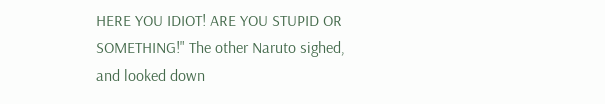HERE YOU IDIOT! ARE YOU STUPID OR SOMETHING!" The other Naruto sighed, and looked down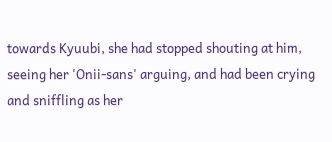towards Kyuubi, she had stopped shouting at him, seeing her 'Onii-sans' arguing, and had been crying and sniffling as her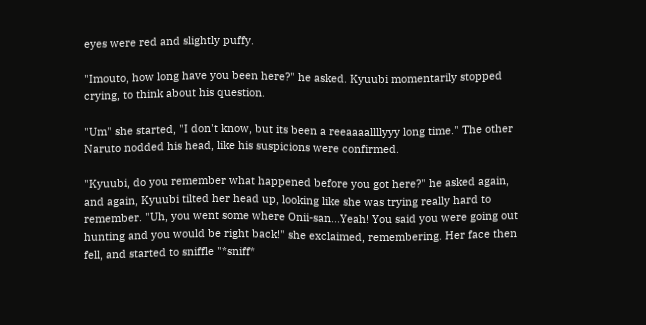eyes were red and slightly puffy.

"Imouto, how long have you been here?" he asked. Kyuubi momentarily stopped crying, to think about his question.

"Um" she started, "I don't know, but its been a reeaaaallllyyy long time." The other Naruto nodded his head, like his suspicions were confirmed.

"Kyuubi, do you remember what happened before you got here?" he asked again, and again, Kyuubi tilted her head up, looking like she was trying really hard to remember. "Uh, you went some where Onii-san...Yeah! You said you were going out hunting and you would be right back!" she exclaimed, remembering. Her face then fell, and started to sniffle "*sniff*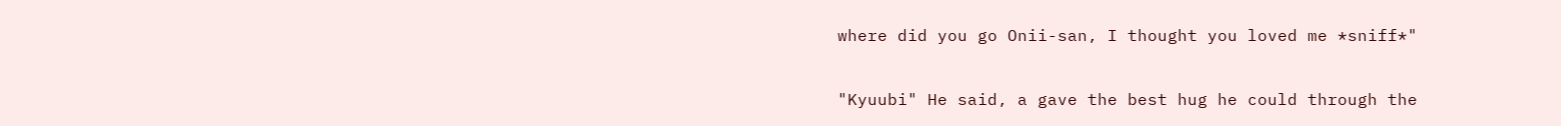where did you go Onii-san, I thought you loved me *sniff*"

"Kyuubi" He said, a gave the best hug he could through the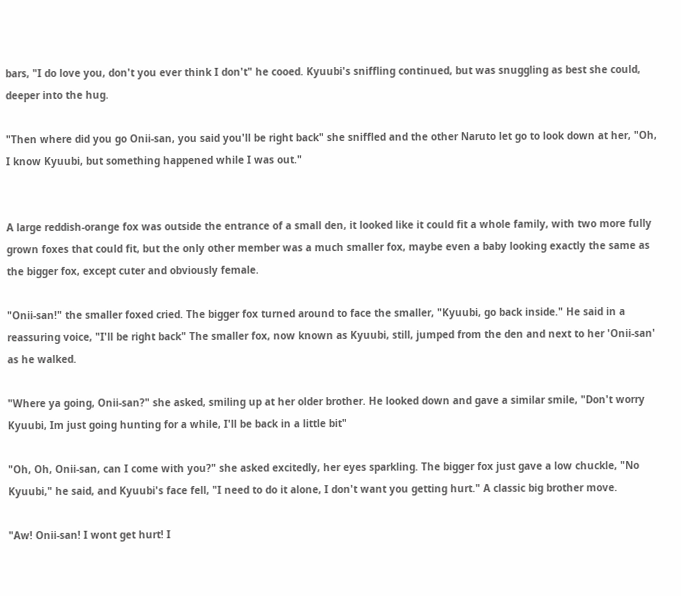bars, "I do love you, don't you ever think I don't" he cooed. Kyuubi's sniffling continued, but was snuggling as best she could, deeper into the hug.

"Then where did you go Onii-san, you said you'll be right back" she sniffled and the other Naruto let go to look down at her, "Oh, I know Kyuubi, but something happened while I was out."


A large reddish-orange fox was outside the entrance of a small den, it looked like it could fit a whole family, with two more fully grown foxes that could fit, but the only other member was a much smaller fox, maybe even a baby looking exactly the same as the bigger fox, except cuter and obviously female.

"Onii-san!" the smaller foxed cried. The bigger fox turned around to face the smaller, "Kyuubi, go back inside." He said in a reassuring voice, "I'll be right back" The smaller fox, now known as Kyuubi, still, jumped from the den and next to her 'Onii-san' as he walked.

"Where ya going, Onii-san?" she asked, smiling up at her older brother. He looked down and gave a similar smile, "Don't worry Kyuubi, Im just going hunting for a while, I'll be back in a little bit"

"Oh, Oh, Onii-san, can I come with you?" she asked excitedly, her eyes sparkling. The bigger fox just gave a low chuckle, "No Kyuubi," he said, and Kyuubi's face fell, "I need to do it alone, I don't want you getting hurt." A classic big brother move.

"Aw! Onii-san! I wont get hurt! I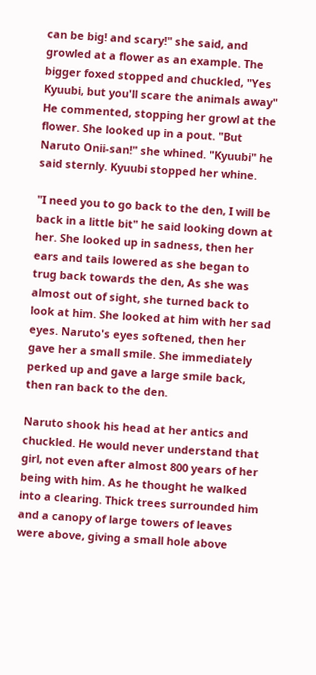can be big! and scary!" she said, and growled at a flower as an example. The bigger foxed stopped and chuckled, "Yes Kyuubi, but you'll scare the animals away" He commented, stopping her growl at the flower. She looked up in a pout. "But Naruto Onii-san!" she whined. "Kyuubi" he said sternly. Kyuubi stopped her whine.

"I need you to go back to the den, I will be back in a little bit" he said looking down at her. She looked up in sadness, then her ears and tails lowered as she began to trug back towards the den, As she was almost out of sight, she turned back to look at him. She looked at him with her sad eyes. Naruto's eyes softened, then her gave her a small smile. She immediately perked up and gave a large smile back, then ran back to the den.

Naruto shook his head at her antics and chuckled. He would never understand that girl, not even after almost 800 years of her being with him. As he thought he walked into a clearing. Thick trees surrounded him and a canopy of large towers of leaves were above, giving a small hole above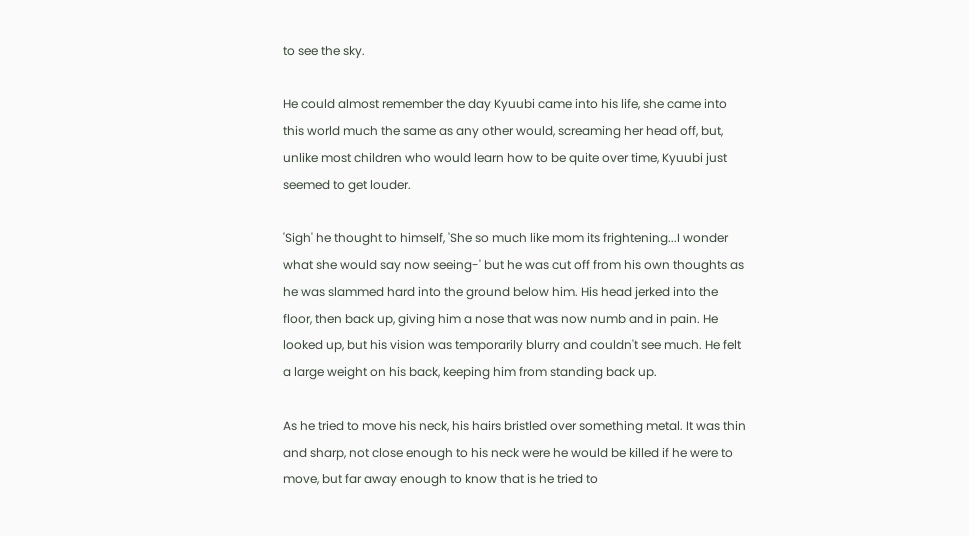to see the sky.

He could almost remember the day Kyuubi came into his life, she came into this world much the same as any other would, screaming her head off, but, unlike most children who would learn how to be quite over time, Kyuubi just seemed to get louder.

'Sigh' he thought to himself, 'She so much like mom its frightening...I wonder what she would say now seeing-' but he was cut off from his own thoughts as he was slammed hard into the ground below him. His head jerked into the floor, then back up, giving him a nose that was now numb and in pain. He looked up, but his vision was temporarily blurry and couldn't see much. He felt a large weight on his back, keeping him from standing back up.

As he tried to move his neck, his hairs bristled over something metal. It was thin and sharp, not close enough to his neck were he would be killed if he were to move, but far away enough to know that is he tried to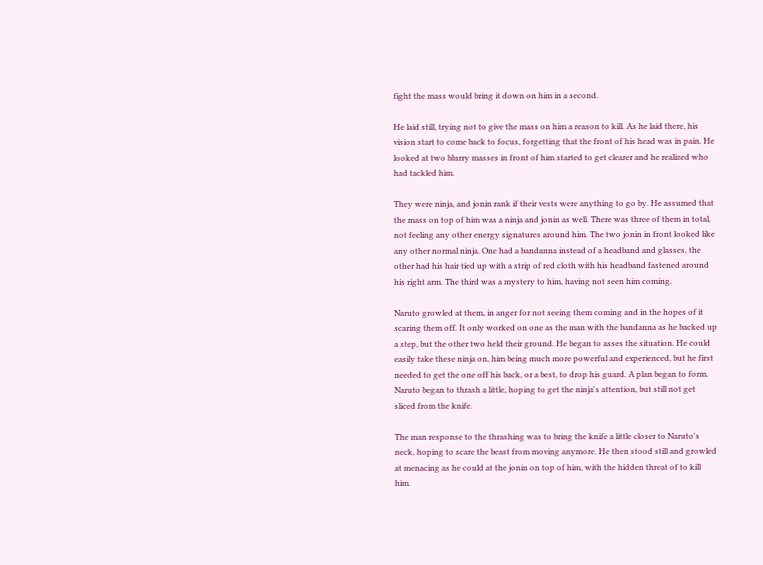fight the mass would bring it down on him in a second.

He laid still, trying not to give the mass on him a reason to kill. As he laid there, his vision start to come back to focus, forgetting that the front of his head was in pain. He looked at two blurry masses in front of him started to get clearer and he realized who had tackled him.

They were ninja, and jonin rank if their vests were anything to go by. He assumed that the mass on top of him was a ninja and jonin as well. There was three of them in total, not feeling any other energy signatures around him. The two jonin in front looked like any other normal ninja. One had a bandanna instead of a headband and glasses, the other had his hair tied up with a strip of red cloth with his headband fastened around his right arm. The third was a mystery to him, having not seen him coming.

Naruto growled at them, in anger for not seeing them coming and in the hopes of it scaring them off. It only worked on one as the man with the bandanna as he backed up a step, but the other two held their ground. He began to asses the situation. He could easily take these ninja on, him being much more powerful and experienced, but he first needed to get the one off his back, or a best, to drop his guard. A plan began to form. Naruto began to thrash a little, hoping to get the ninja's attention, but still not get sliced from the knife.

The man response to the thrashing was to bring the knife a little closer to Naruto's neck, hoping to scare the beast from moving anymore. He then stood still and growled at menacing as he could at the jonin on top of him, with the hidden threat of to kill him.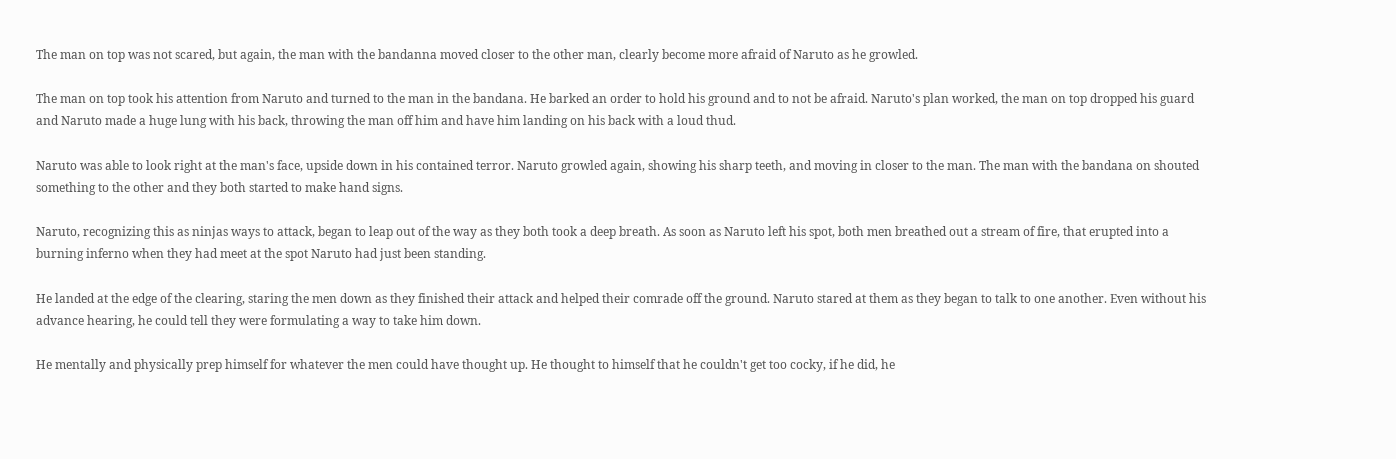The man on top was not scared, but again, the man with the bandanna moved closer to the other man, clearly become more afraid of Naruto as he growled.

The man on top took his attention from Naruto and turned to the man in the bandana. He barked an order to hold his ground and to not be afraid. Naruto's plan worked, the man on top dropped his guard and Naruto made a huge lung with his back, throwing the man off him and have him landing on his back with a loud thud.

Naruto was able to look right at the man's face, upside down in his contained terror. Naruto growled again, showing his sharp teeth, and moving in closer to the man. The man with the bandana on shouted something to the other and they both started to make hand signs.

Naruto, recognizing this as ninjas ways to attack, began to leap out of the way as they both took a deep breath. As soon as Naruto left his spot, both men breathed out a stream of fire, that erupted into a burning inferno when they had meet at the spot Naruto had just been standing.

He landed at the edge of the clearing, staring the men down as they finished their attack and helped their comrade off the ground. Naruto stared at them as they began to talk to one another. Even without his advance hearing, he could tell they were formulating a way to take him down.

He mentally and physically prep himself for whatever the men could have thought up. He thought to himself that he couldn't get too cocky, if he did, he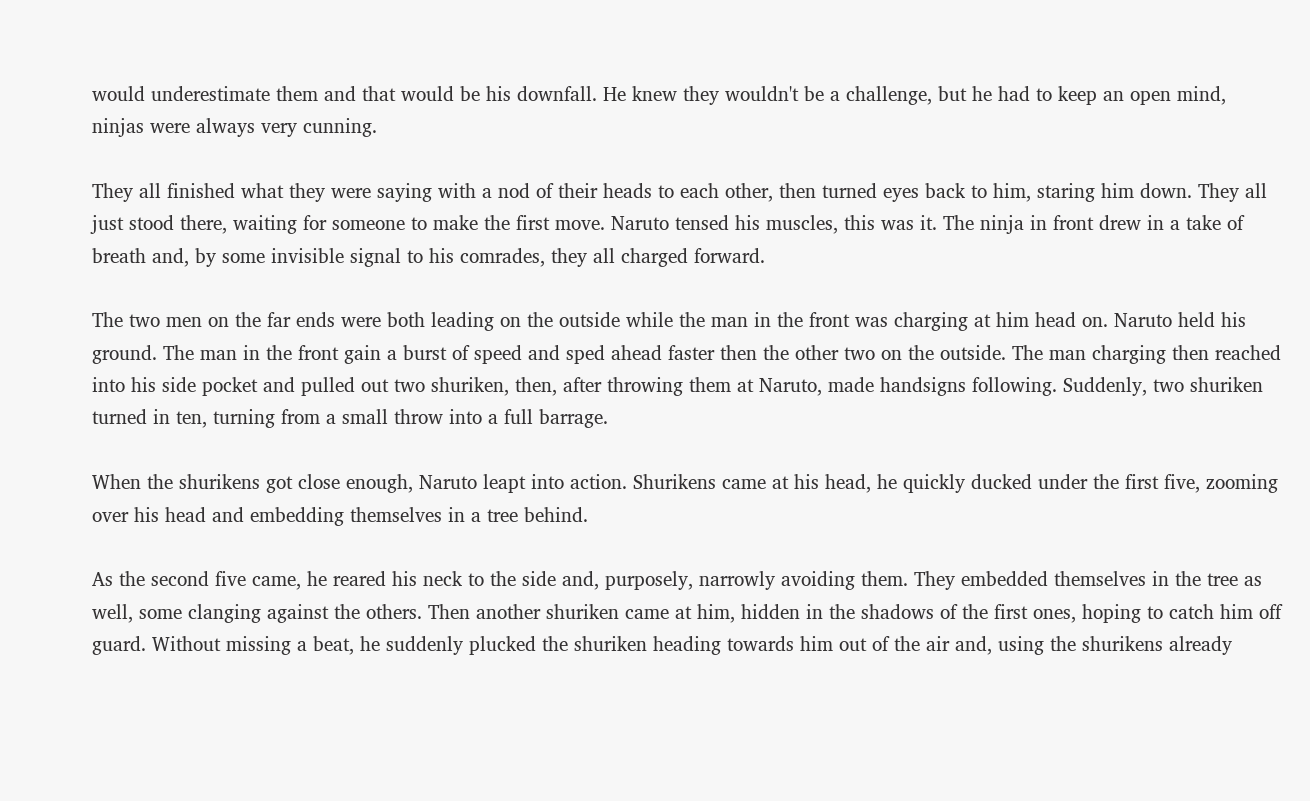would underestimate them and that would be his downfall. He knew they wouldn't be a challenge, but he had to keep an open mind, ninjas were always very cunning.

They all finished what they were saying with a nod of their heads to each other, then turned eyes back to him, staring him down. They all just stood there, waiting for someone to make the first move. Naruto tensed his muscles, this was it. The ninja in front drew in a take of breath and, by some invisible signal to his comrades, they all charged forward.

The two men on the far ends were both leading on the outside while the man in the front was charging at him head on. Naruto held his ground. The man in the front gain a burst of speed and sped ahead faster then the other two on the outside. The man charging then reached into his side pocket and pulled out two shuriken, then, after throwing them at Naruto, made handsigns following. Suddenly, two shuriken turned in ten, turning from a small throw into a full barrage.

When the shurikens got close enough, Naruto leapt into action. Shurikens came at his head, he quickly ducked under the first five, zooming over his head and embedding themselves in a tree behind.

As the second five came, he reared his neck to the side and, purposely, narrowly avoiding them. They embedded themselves in the tree as well, some clanging against the others. Then another shuriken came at him, hidden in the shadows of the first ones, hoping to catch him off guard. Without missing a beat, he suddenly plucked the shuriken heading towards him out of the air and, using the shurikens already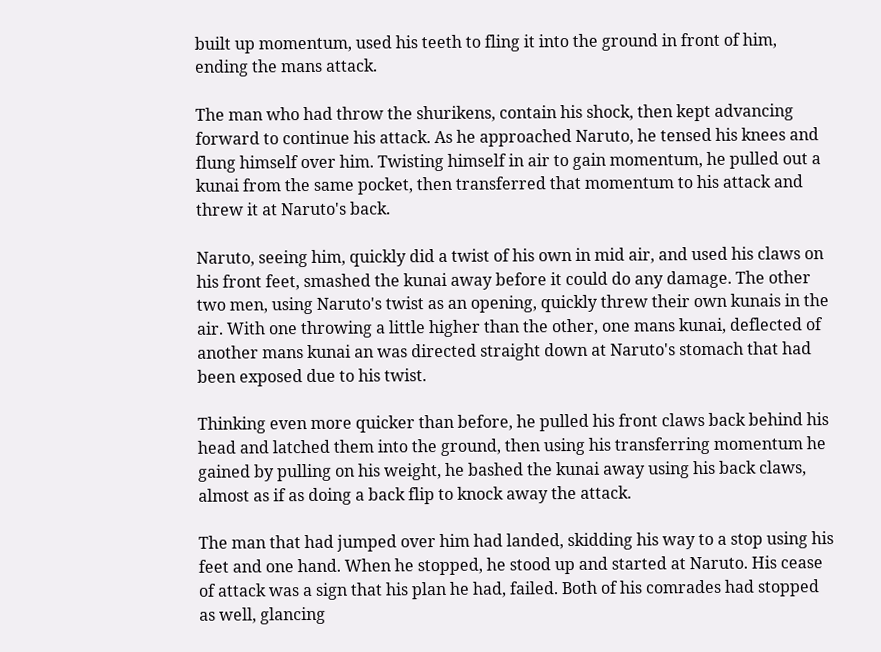built up momentum, used his teeth to fling it into the ground in front of him, ending the mans attack.

The man who had throw the shurikens, contain his shock, then kept advancing forward to continue his attack. As he approached Naruto, he tensed his knees and flung himself over him. Twisting himself in air to gain momentum, he pulled out a kunai from the same pocket, then transferred that momentum to his attack and threw it at Naruto's back.

Naruto, seeing him, quickly did a twist of his own in mid air, and used his claws on his front feet, smashed the kunai away before it could do any damage. The other two men, using Naruto's twist as an opening, quickly threw their own kunais in the air. With one throwing a little higher than the other, one mans kunai, deflected of another mans kunai an was directed straight down at Naruto's stomach that had been exposed due to his twist.

Thinking even more quicker than before, he pulled his front claws back behind his head and latched them into the ground, then using his transferring momentum he gained by pulling on his weight, he bashed the kunai away using his back claws, almost as if as doing a back flip to knock away the attack.

The man that had jumped over him had landed, skidding his way to a stop using his feet and one hand. When he stopped, he stood up and started at Naruto. His cease of attack was a sign that his plan he had, failed. Both of his comrades had stopped as well, glancing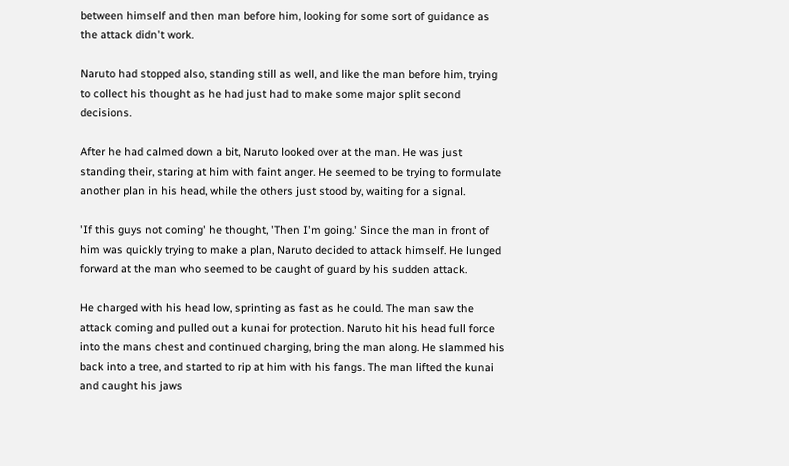between himself and then man before him, looking for some sort of guidance as the attack didn't work.

Naruto had stopped also, standing still as well, and like the man before him, trying to collect his thought as he had just had to make some major split second decisions.

After he had calmed down a bit, Naruto looked over at the man. He was just standing their, staring at him with faint anger. He seemed to be trying to formulate another plan in his head, while the others just stood by, waiting for a signal.

'If this guys not coming' he thought, 'Then I'm going.' Since the man in front of him was quickly trying to make a plan, Naruto decided to attack himself. He lunged forward at the man who seemed to be caught of guard by his sudden attack.

He charged with his head low, sprinting as fast as he could. The man saw the attack coming and pulled out a kunai for protection. Naruto hit his head full force into the mans chest and continued charging, bring the man along. He slammed his back into a tree, and started to rip at him with his fangs. The man lifted the kunai and caught his jaws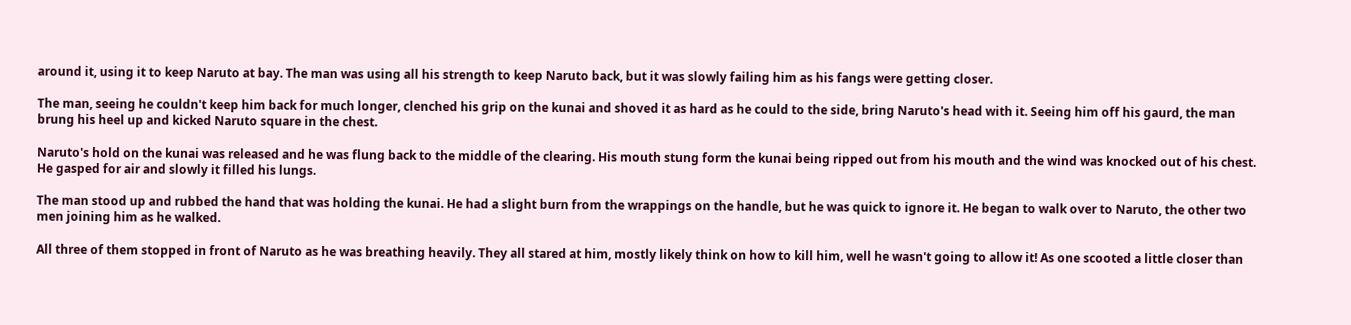around it, using it to keep Naruto at bay. The man was using all his strength to keep Naruto back, but it was slowly failing him as his fangs were getting closer.

The man, seeing he couldn't keep him back for much longer, clenched his grip on the kunai and shoved it as hard as he could to the side, bring Naruto's head with it. Seeing him off his gaurd, the man brung his heel up and kicked Naruto square in the chest.

Naruto's hold on the kunai was released and he was flung back to the middle of the clearing. His mouth stung form the kunai being ripped out from his mouth and the wind was knocked out of his chest. He gasped for air and slowly it filled his lungs.

The man stood up and rubbed the hand that was holding the kunai. He had a slight burn from the wrappings on the handle, but he was quick to ignore it. He began to walk over to Naruto, the other two men joining him as he walked.

All three of them stopped in front of Naruto as he was breathing heavily. They all stared at him, mostly likely think on how to kill him, well he wasn't going to allow it! As one scooted a little closer than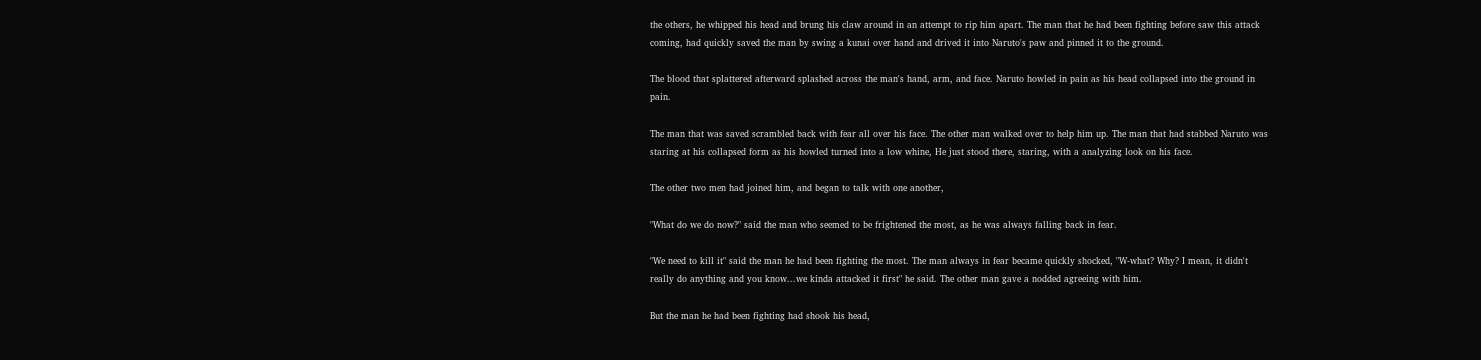the others, he whipped his head and brung his claw around in an attempt to rip him apart. The man that he had been fighting before saw this attack coming, had quickly saved the man by swing a kunai over hand and drived it into Naruto's paw and pinned it to the ground.

The blood that splattered afterward splashed across the man's hand, arm, and face. Naruto howled in pain as his head collapsed into the ground in pain.

The man that was saved scrambled back with fear all over his face. The other man walked over to help him up. The man that had stabbed Naruto was staring at his collapsed form as his howled turned into a low whine, He just stood there, staring, with a analyzing look on his face.

The other two men had joined him, and began to talk with one another,

"What do we do now?" said the man who seemed to be frightened the most, as he was always falling back in fear.

"We need to kill it" said the man he had been fighting the most. The man always in fear became quickly shocked, "W-what? Why? I mean, it didn't really do anything and you know...we kinda attacked it first" he said. The other man gave a nodded agreeing with him.

But the man he had been fighting had shook his head,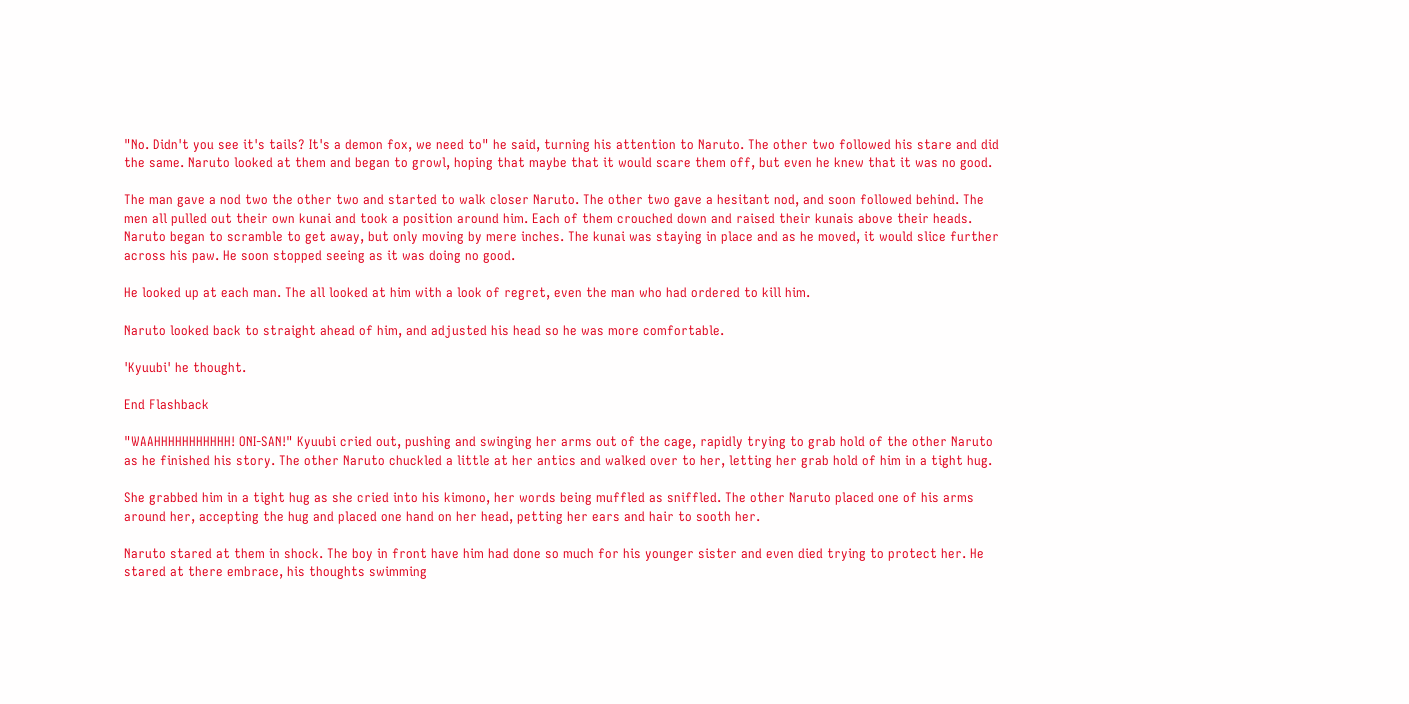"No. Didn't you see it's tails? It's a demon fox, we need to" he said, turning his attention to Naruto. The other two followed his stare and did the same. Naruto looked at them and began to growl, hoping that maybe that it would scare them off, but even he knew that it was no good.

The man gave a nod two the other two and started to walk closer Naruto. The other two gave a hesitant nod, and soon followed behind. The men all pulled out their own kunai and took a position around him. Each of them crouched down and raised their kunais above their heads. Naruto began to scramble to get away, but only moving by mere inches. The kunai was staying in place and as he moved, it would slice further across his paw. He soon stopped seeing as it was doing no good.

He looked up at each man. The all looked at him with a look of regret, even the man who had ordered to kill him.

Naruto looked back to straight ahead of him, and adjusted his head so he was more comfortable.

'Kyuubi' he thought.

End Flashback

"WAAHHHHHHHHHHH! ONI-SAN!" Kyuubi cried out, pushing and swinging her arms out of the cage, rapidly trying to grab hold of the other Naruto as he finished his story. The other Naruto chuckled a little at her antics and walked over to her, letting her grab hold of him in a tight hug.

She grabbed him in a tight hug as she cried into his kimono, her words being muffled as sniffled. The other Naruto placed one of his arms around her, accepting the hug and placed one hand on her head, petting her ears and hair to sooth her.

Naruto stared at them in shock. The boy in front have him had done so much for his younger sister and even died trying to protect her. He stared at there embrace, his thoughts swimming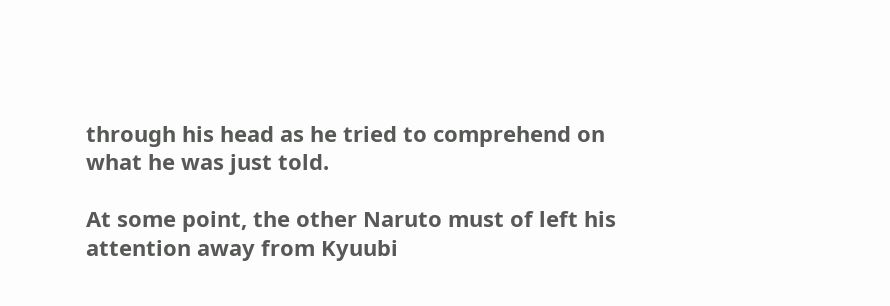through his head as he tried to comprehend on what he was just told.

At some point, the other Naruto must of left his attention away from Kyuubi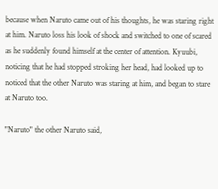because when Naruto came out of his thoughts, he was staring right at him. Naruto loss his look of shock and switched to one of scared as he suddenly found himself at the center of attention. Kyuubi, noticing that he had stopped stroking her head, had looked up to noticed that the other Naruto was staring at him, and began to stare at Naruto too.

"Naruto" the other Naruto said,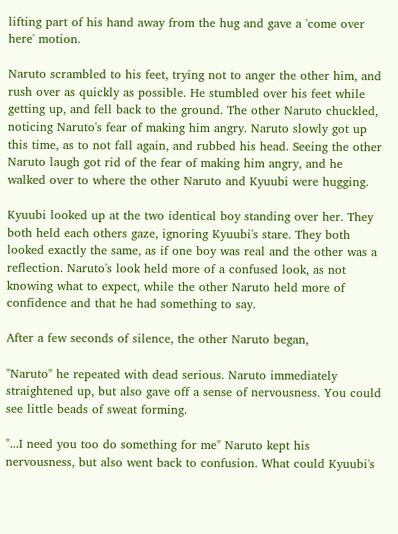lifting part of his hand away from the hug and gave a 'come over here' motion.

Naruto scrambled to his feet, trying not to anger the other him, and rush over as quickly as possible. He stumbled over his feet while getting up, and fell back to the ground. The other Naruto chuckled, noticing Naruto's fear of making him angry. Naruto slowly got up this time, as to not fall again, and rubbed his head. Seeing the other Naruto laugh got rid of the fear of making him angry, and he walked over to where the other Naruto and Kyuubi were hugging.

Kyuubi looked up at the two identical boy standing over her. They both held each others gaze, ignoring Kyuubi's stare. They both looked exactly the same, as if one boy was real and the other was a reflection. Naruto's look held more of a confused look, as not knowing what to expect, while the other Naruto held more of confidence and that he had something to say.

After a few seconds of silence, the other Naruto began,

"Naruto" he repeated with dead serious. Naruto immediately straightened up, but also gave off a sense of nervousness. You could see little beads of sweat forming.

"...I need you too do something for me" Naruto kept his nervousness, but also went back to confusion. What could Kyuubi's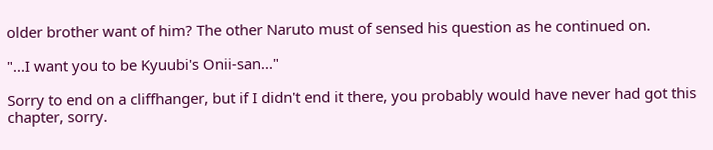older brother want of him? The other Naruto must of sensed his question as he continued on.

"...I want you to be Kyuubi's Onii-san..."

Sorry to end on a cliffhanger, but if I didn't end it there, you probably would have never had got this chapter, sorry.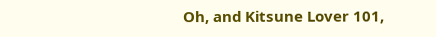Oh, and Kitsune Lover 101,